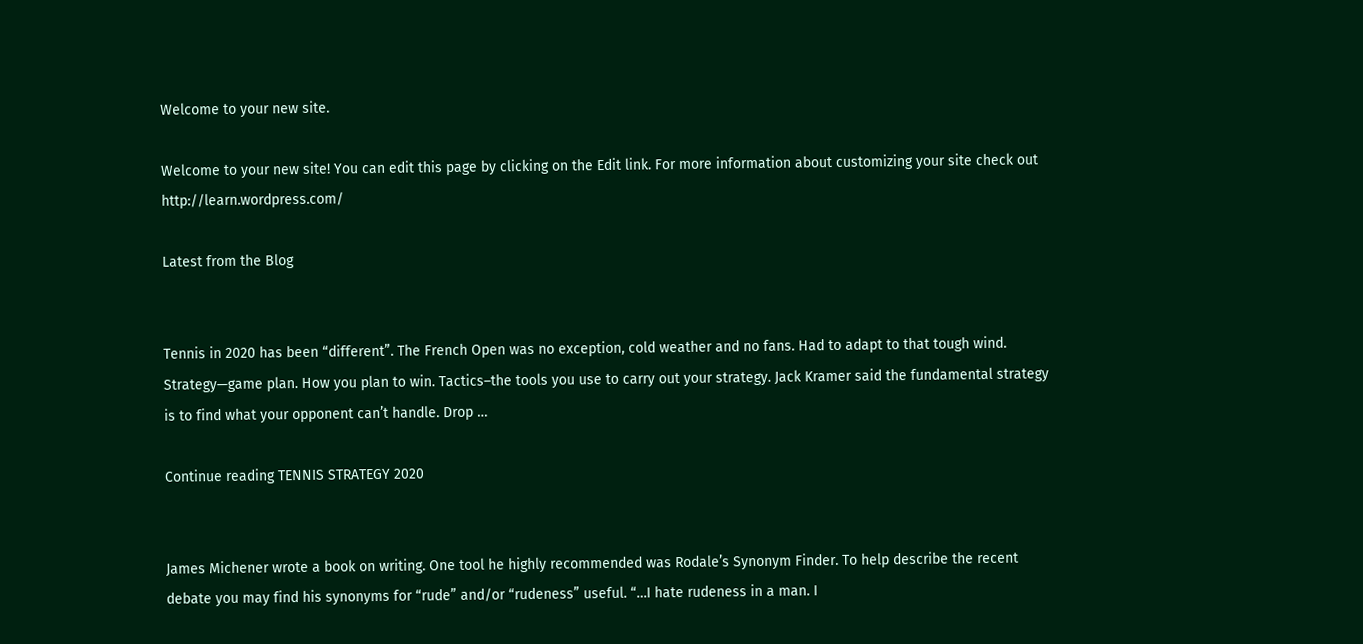Welcome to your new site.

Welcome to your new site! You can edit this page by clicking on the Edit link. For more information about customizing your site check out http://learn.wordpress.com/

Latest from the Blog


Tennis in 2020 has been “different”. The French Open was no exception, cold weather and no fans. Had to adapt to that tough wind. Strategy—game plan. How you plan to win. Tactics–the tools you use to carry out your strategy. Jack Kramer said the fundamental strategy is to find what your opponent can’t handle. Drop …

Continue reading TENNIS STRATEGY 2020


James Michener wrote a book on writing. One tool he highly recommended was Rodale’s Synonym Finder. To help describe the recent debate you may find his synonyms for “rude” and/or “rudeness” useful. “…I hate rudeness in a man. I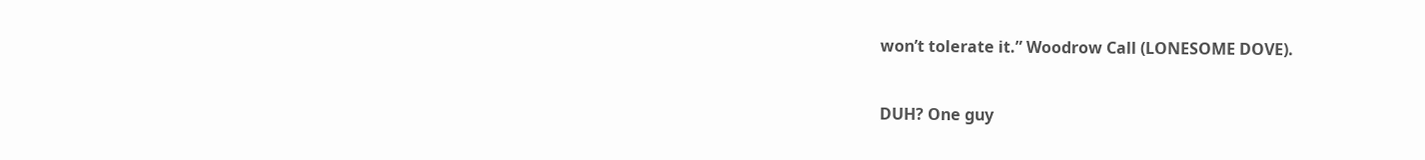won’t tolerate it.” Woodrow Call (LONESOME DOVE).


DUH? One guy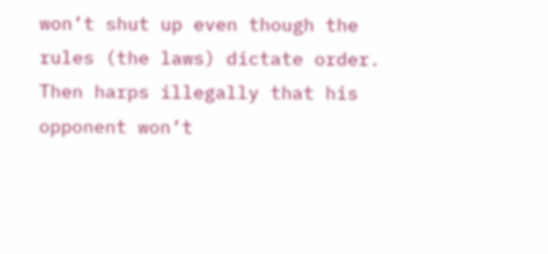won’t shut up even though the rules (the laws) dictate order. Then harps illegally that his opponent won’t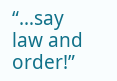“…say law and order!”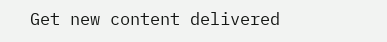Get new content delivered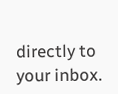directly to your inbox.